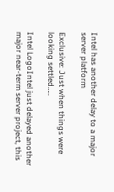Intel has another delay to a major server platform

Exclusive: Just when things were looking settled…..

Intel LogoIntel just delayed another major near-term server project, this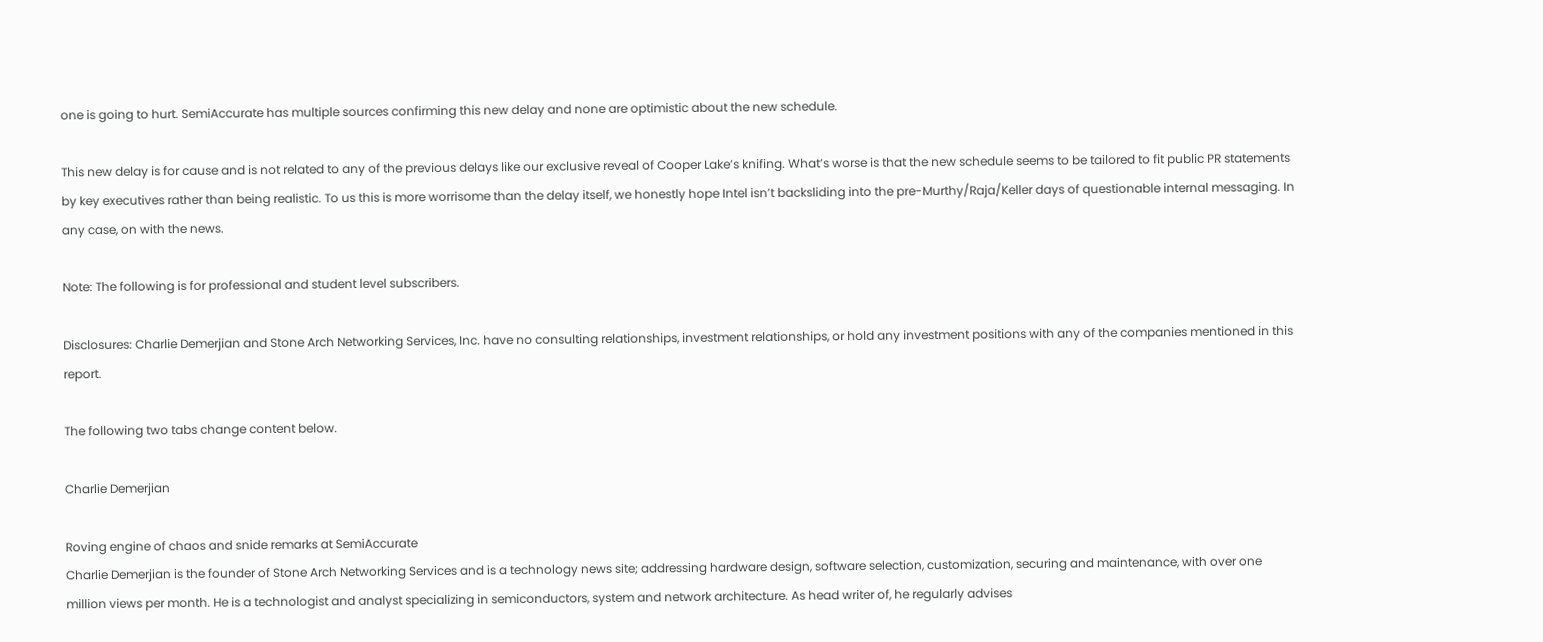one is going to hurt. SemiAccurate has multiple sources confirming this new delay and none are optimistic about the new schedule.

This new delay is for cause and is not related to any of the previous delays like our exclusive reveal of Cooper Lake’s knifing. What’s worse is that the new schedule seems to be tailored to fit public PR statements by key executives rather than being realistic. To us this is more worrisome than the delay itself, we honestly hope Intel isn’t backsliding into the pre-Murthy/Raja/Keller days of questionable internal messaging. In any case, on with the news.

Note: The following is for professional and student level subscribers.

Disclosures: Charlie Demerjian and Stone Arch Networking Services, Inc. have no consulting relationships, investment relationships, or hold any investment positions with any of the companies mentioned in this report.

The following two tabs change content below.

Charlie Demerjian

Roving engine of chaos and snide remarks at SemiAccurate
Charlie Demerjian is the founder of Stone Arch Networking Services and is a technology news site; addressing hardware design, software selection, customization, securing and maintenance, with over one million views per month. He is a technologist and analyst specializing in semiconductors, system and network architecture. As head writer of, he regularly advises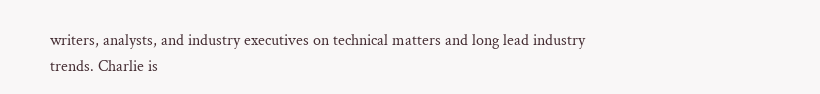writers, analysts, and industry executives on technical matters and long lead industry trends. Charlie is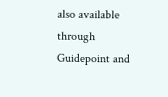also available through Guidepoint and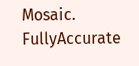Mosaic. FullyAccurate